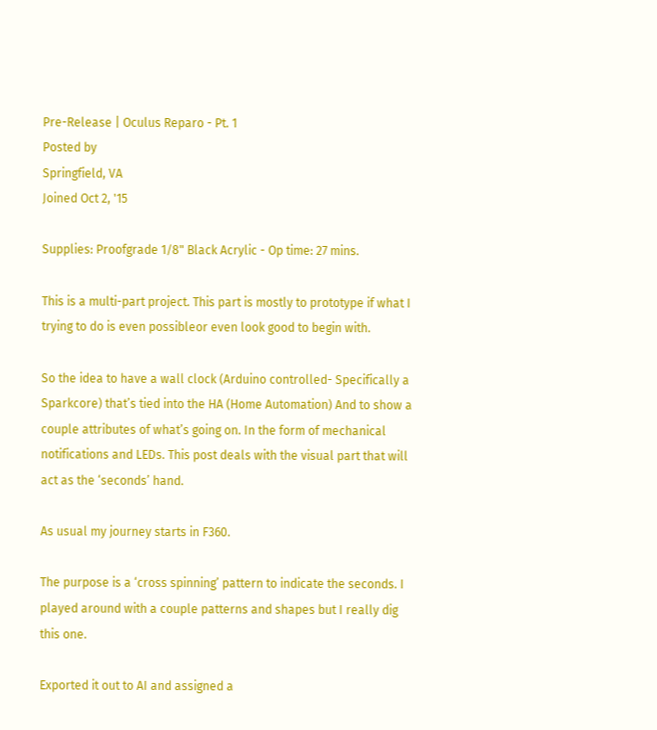Pre-Release | Oculus Reparo - Pt. 1
Posted by
Springfield, VA
Joined Oct 2, '15

Supplies: Proofgrade 1/8" Black Acrylic - Op time: 27 mins.

This is a multi-part project. This part is mostly to prototype if what I trying to do is even possibleor even look good to begin with.

So the idea to have a wall clock (Arduino controlled- Specifically a Sparkcore) that’s tied into the HA (Home Automation) And to show a couple attributes of what’s going on. In the form of mechanical notifications and LEDs. This post deals with the visual part that will act as the ‘seconds’ hand.

As usual my journey starts in F360.

The purpose is a ‘cross spinning’ pattern to indicate the seconds. I played around with a couple patterns and shapes but I really dig this one.

Exported it out to AI and assigned a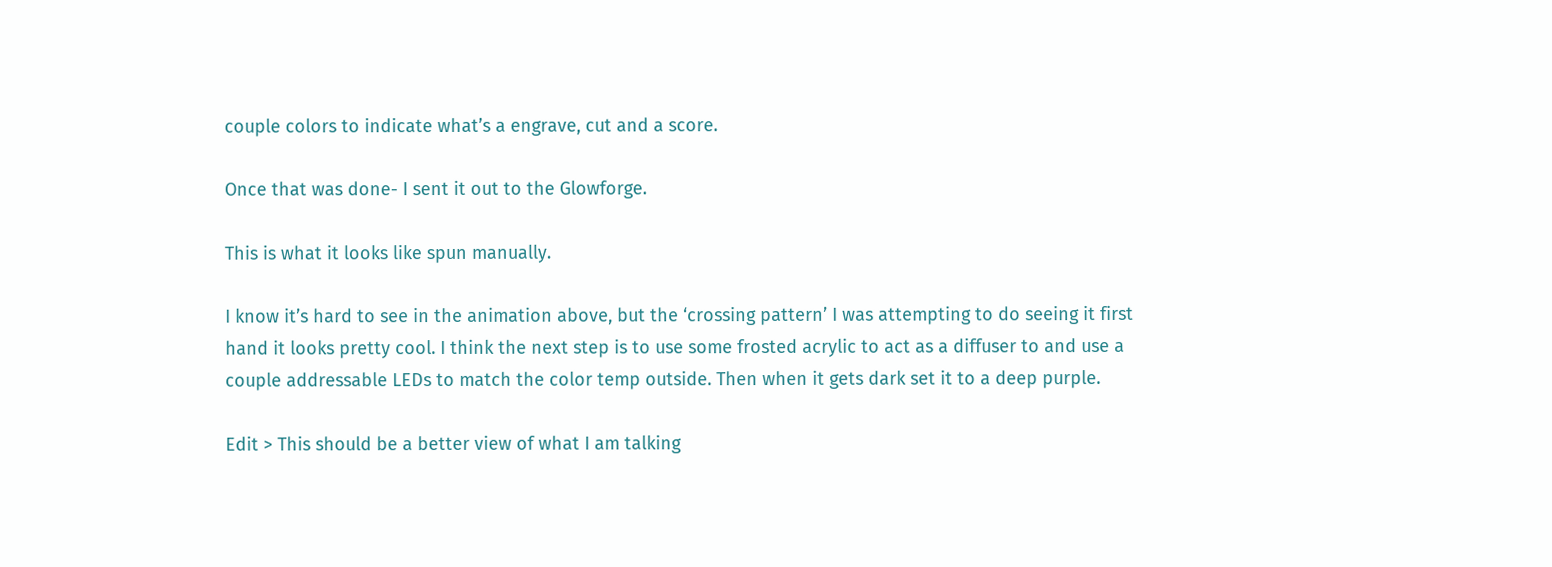couple colors to indicate what’s a engrave, cut and a score.

Once that was done- I sent it out to the Glowforge.

This is what it looks like spun manually.

I know it’s hard to see in the animation above, but the ‘crossing pattern’ I was attempting to do seeing it first hand it looks pretty cool. I think the next step is to use some frosted acrylic to act as a diffuser to and use a couple addressable LEDs to match the color temp outside. Then when it gets dark set it to a deep purple.

Edit > This should be a better view of what I am talking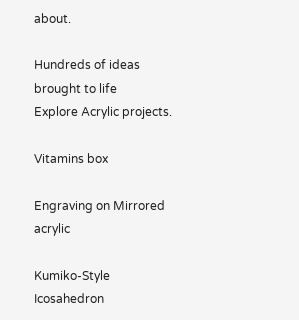about.

Hundreds of ideas brought to life
Explore Acrylic projects.

Vitamins box

Engraving on Mirrored acrylic

Kumiko-Style Icosahedron